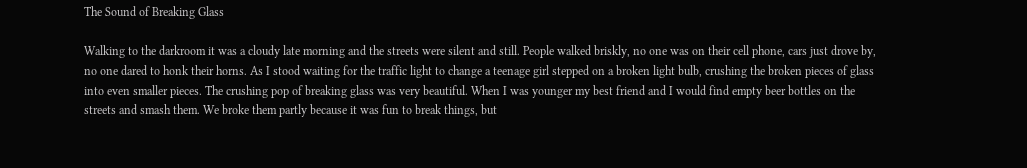The Sound of Breaking Glass

Walking to the darkroom it was a cloudy late morning and the streets were silent and still. People walked briskly, no one was on their cell phone, cars just drove by, no one dared to honk their horns. As I stood waiting for the traffic light to change a teenage girl stepped on a broken light bulb, crushing the broken pieces of glass into even smaller pieces. The crushing pop of breaking glass was very beautiful. When I was younger my best friend and I would find empty beer bottles on the streets and smash them. We broke them partly because it was fun to break things, but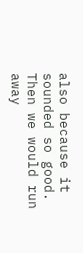also because it sounded so good. Then we would run away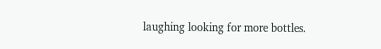laughing looking for more bottles.